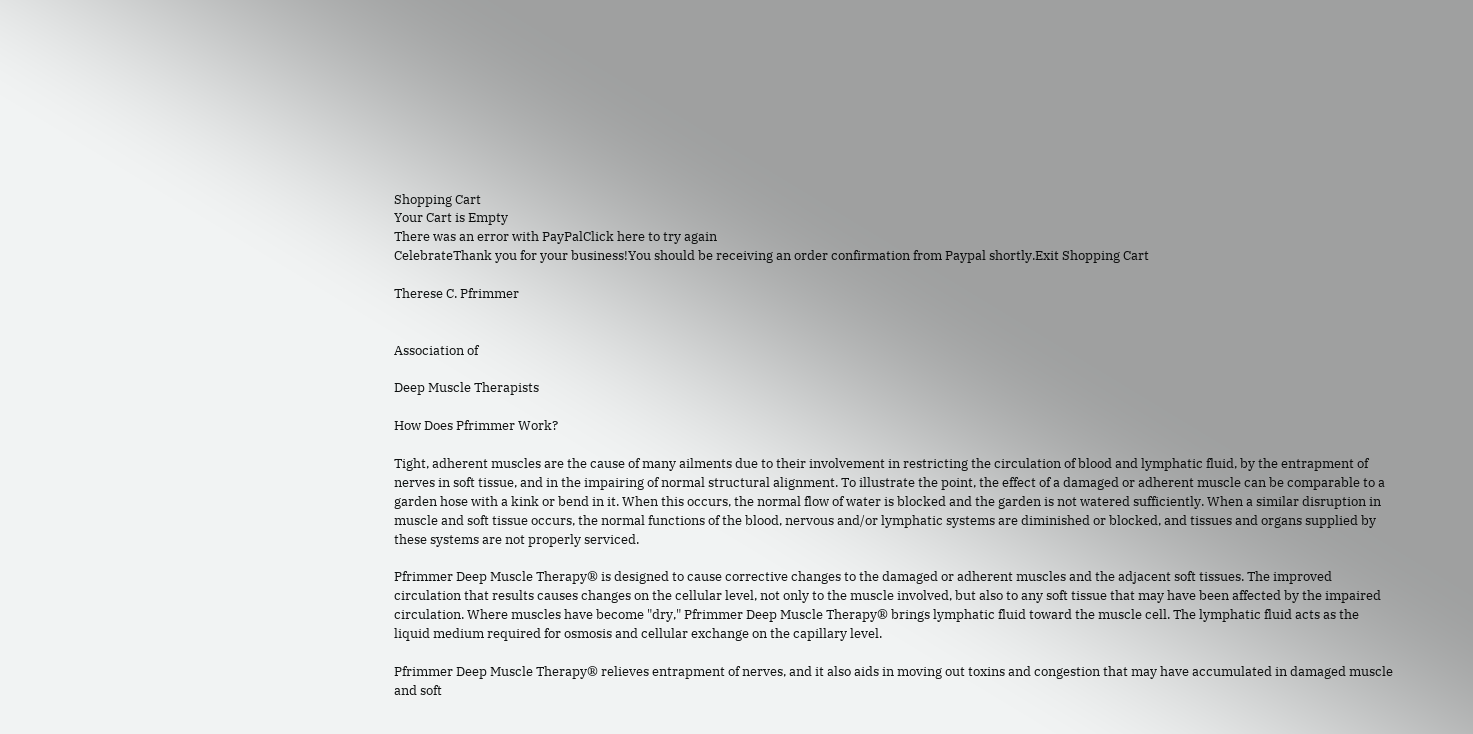Shopping Cart
Your Cart is Empty
There was an error with PayPalClick here to try again
CelebrateThank you for your business!You should be receiving an order confirmation from Paypal shortly.Exit Shopping Cart

Therese C. Pfrimmer


Association of

Deep Muscle Therapists

How Does Pfrimmer Work?

Tight, adherent muscles are the cause of many ailments due to their involvement in restricting the circulation of blood and lymphatic fluid, by the entrapment of nerves in soft tissue, and in the impairing of normal structural alignment. To illustrate the point, the effect of a damaged or adherent muscle can be comparable to a garden hose with a kink or bend in it. When this occurs, the normal flow of water is blocked and the garden is not watered sufficiently. When a similar disruption in muscle and soft tissue occurs, the normal functions of the blood, nervous and/or lymphatic systems are diminished or blocked, and tissues and organs supplied by these systems are not properly serviced.

Pfrimmer Deep Muscle Therapy® is designed to cause corrective changes to the damaged or adherent muscles and the adjacent soft tissues. The improved circulation that results causes changes on the cellular level, not only to the muscle involved, but also to any soft tissue that may have been affected by the impaired circulation. Where muscles have become "dry," Pfrimmer Deep Muscle Therapy® brings lymphatic fluid toward the muscle cell. The lymphatic fluid acts as the liquid medium required for osmosis and cellular exchange on the capillary level.

Pfrimmer Deep Muscle Therapy® relieves entrapment of nerves, and it also aids in moving out toxins and congestion that may have accumulated in damaged muscle and soft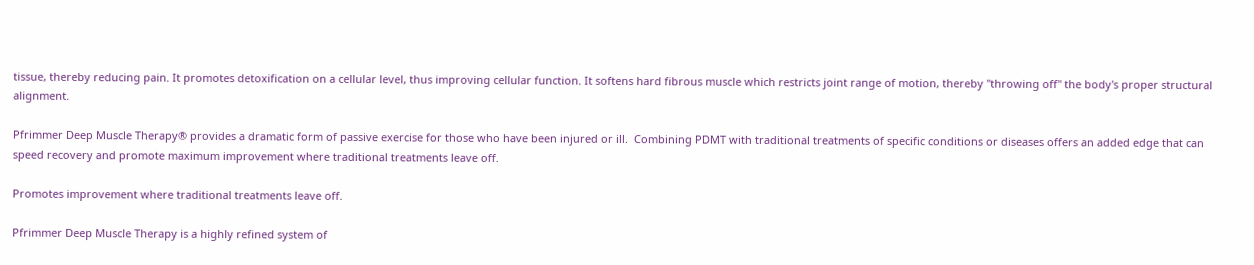tissue, thereby reducing pain. It promotes detoxification on a cellular level, thus improving cellular function. It softens hard fibrous muscle which restricts joint range of motion, thereby "throwing off" the body's proper structural alignment.

Pfrimmer Deep Muscle Therapy® provides a dramatic form of passive exercise for those who have been injured or ill.  Combining PDMT with traditional treatments of specific conditions or diseases offers an added edge that can speed recovery and promote maximum improvement where traditional treatments leave off.

Promotes improvement where traditional treatments leave off.

Pfrimmer Deep Muscle Therapy is a highly refined system of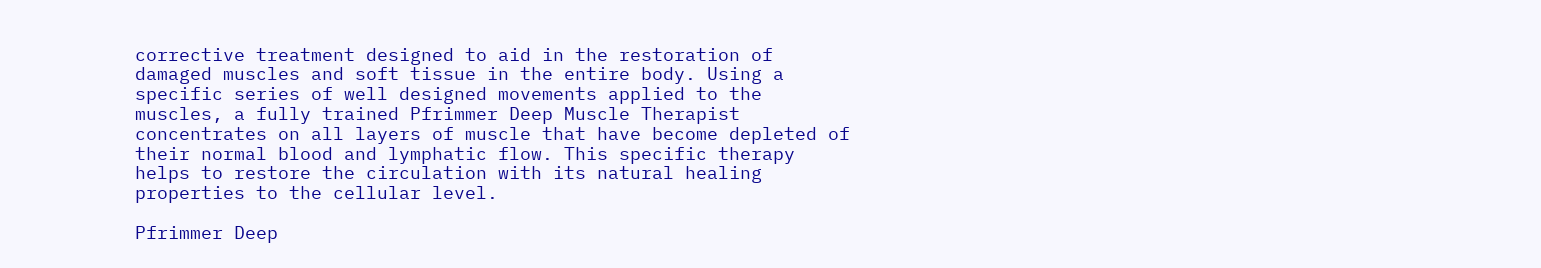corrective treatment designed to aid in the restoration of damaged muscles and soft tissue in the entire body. Using a specific series of well designed movements applied to the muscles, a fully trained Pfrimmer Deep Muscle Therapist concentrates on all layers of muscle that have become depleted of their normal blood and lymphatic flow. This specific therapy helps to restore the circulation with its natural healing properties to the cellular level.

Pfrimmer Deep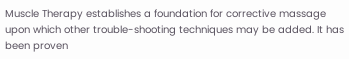Muscle Therapy establishes a foundation for corrective massage upon which other trouble-shooting techniques may be added. It has been proven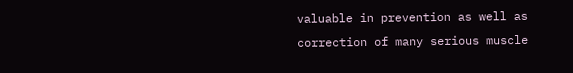valuable in prevention as well as correction of many serious muscle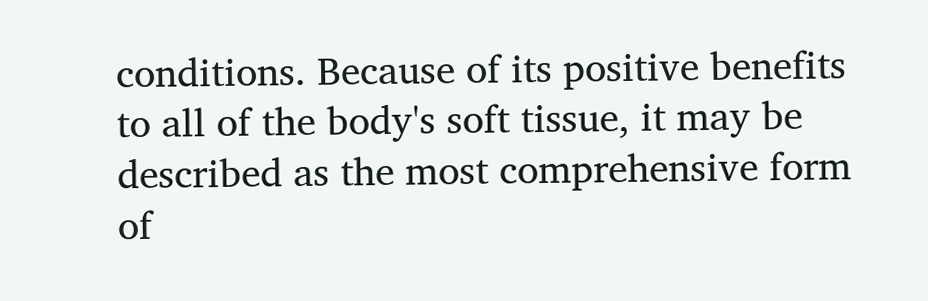conditions. Because of its positive benefits to all of the body's soft tissue, it may be described as the most comprehensive form of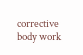corrective body work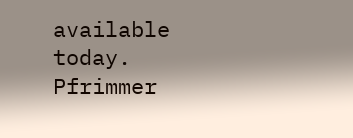available today. Pfrimmer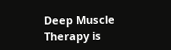Deep Muscle Therapy is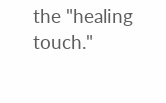the "healing touch."